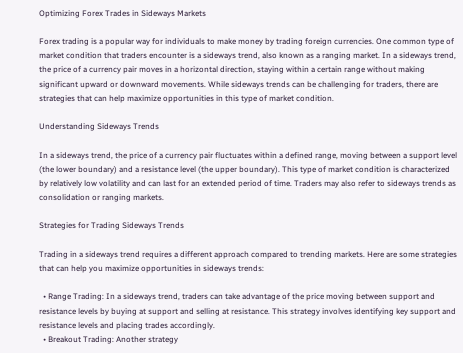Optimizing Forex Trades in Sideways Markets

Forex trading is a popular way for individuals to make money by trading foreign currencies. One common type of market condition that traders encounter is a sideways trend, also known as a ranging market. In a sideways trend, the price of a currency pair moves in a horizontal direction, staying within a certain range without making significant upward or downward movements. While sideways trends can be challenging for traders, there are strategies that can help maximize opportunities in this type of market condition.

Understanding Sideways Trends

In a sideways trend, the price of a currency pair fluctuates within a defined range, moving between a support level (the lower boundary) and a resistance level (the upper boundary). This type of market condition is characterized by relatively low volatility and can last for an extended period of time. Traders may also refer to sideways trends as consolidation or ranging markets.

Strategies for Trading Sideways Trends

Trading in a sideways trend requires a different approach compared to trending markets. Here are some strategies that can help you maximize opportunities in sideways trends:

  • Range Trading: In a sideways trend, traders can take advantage of the price moving between support and resistance levels by buying at support and selling at resistance. This strategy involves identifying key support and resistance levels and placing trades accordingly.
  • Breakout Trading: Another strategy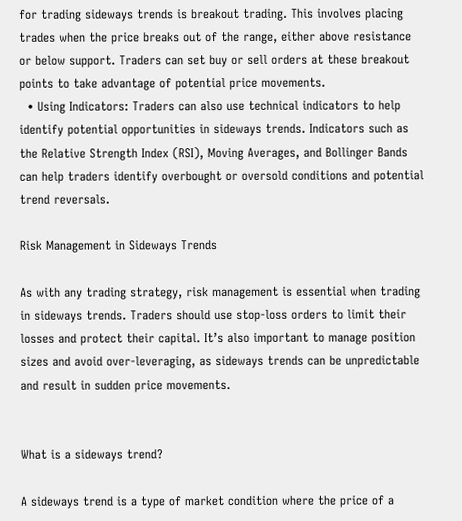for trading sideways trends is breakout trading. This involves placing trades when the price breaks out of the range, either above resistance or below support. Traders can set buy or sell orders at these breakout points to take advantage of potential price movements.
  • Using Indicators: Traders can also use technical indicators to help identify potential opportunities in sideways trends. Indicators such as the Relative Strength Index (RSI), Moving Averages, and Bollinger Bands can help traders identify overbought or oversold conditions and potential trend reversals.

Risk Management in Sideways Trends

As with any trading strategy, risk management is essential when trading in sideways trends. Traders should use stop-loss orders to limit their losses and protect their capital. It’s also important to manage position sizes and avoid over-leveraging, as sideways trends can be unpredictable and result in sudden price movements.


What is a sideways trend?

A sideways trend is a type of market condition where the price of a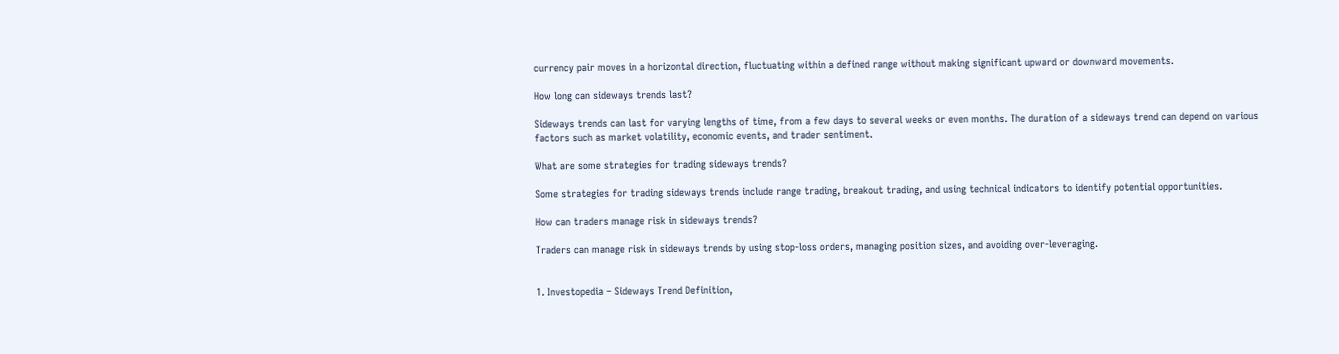currency pair moves in a horizontal direction, fluctuating within a defined range without making significant upward or downward movements.

How long can sideways trends last?

Sideways trends can last for varying lengths of time, from a few days to several weeks or even months. The duration of a sideways trend can depend on various factors such as market volatility, economic events, and trader sentiment.

What are some strategies for trading sideways trends?

Some strategies for trading sideways trends include range trading, breakout trading, and using technical indicators to identify potential opportunities.

How can traders manage risk in sideways trends?

Traders can manage risk in sideways trends by using stop-loss orders, managing position sizes, and avoiding over-leveraging.


1. Investopedia – Sideways Trend Definition,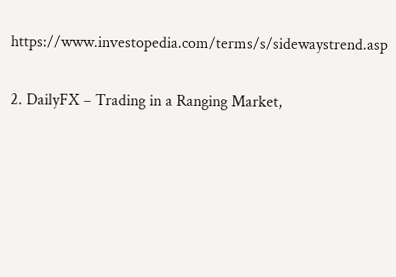https://www.investopedia.com/terms/s/sidewaystrend.asp

2. DailyFX – Trading in a Ranging Market,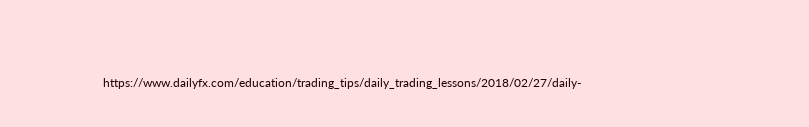https://www.dailyfx.com/education/trading_tips/daily_trading_lessons/2018/02/27/daily-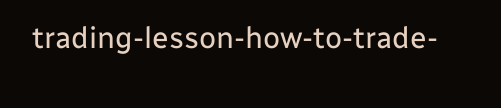trading-lesson-how-to-trade-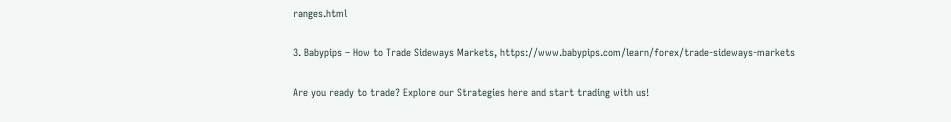ranges.html

3. Babypips – How to Trade Sideways Markets, https://www.babypips.com/learn/forex/trade-sideways-markets

Are you ready to trade? Explore our Strategies here and start trading with us!